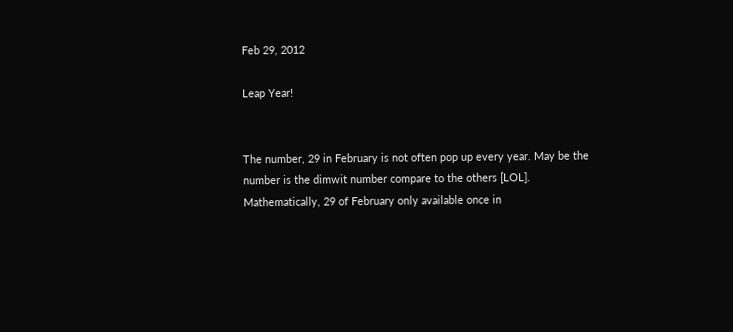Feb 29, 2012

Leap Year!


The number, 29 in February is not often pop up every year. May be the number is the dimwit number compare to the others [LOL]. Mathematically, 29 of February only available once in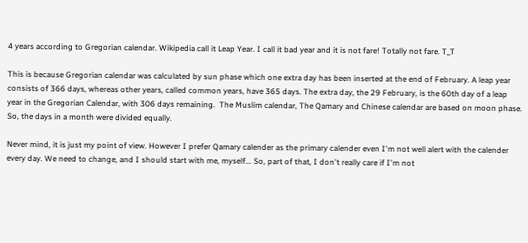4 years according to Gregorian calendar. Wikipedia call it Leap Year. I call it bad year and it is not fare! Totally not fare. T_T

This is because Gregorian calendar was calculated by sun phase which one extra day has been inserted at the end of February. A leap year consists of 366 days, whereas other years, called common years, have 365 days. The extra day, the 29 February, is the 60th day of a leap year in the Gregorian Calendar, with 306 days remaining.  The Muslim calendar, The Qamary and Chinese calendar are based on moon phase. So, the days in a month were divided equally.

Never mind, it is just my point of view. However I prefer Qamary calender as the primary calender even I'm not well alert with the calender every day. We need to change, and I should start with me, myself... So, part of that, I don't really care if I'm not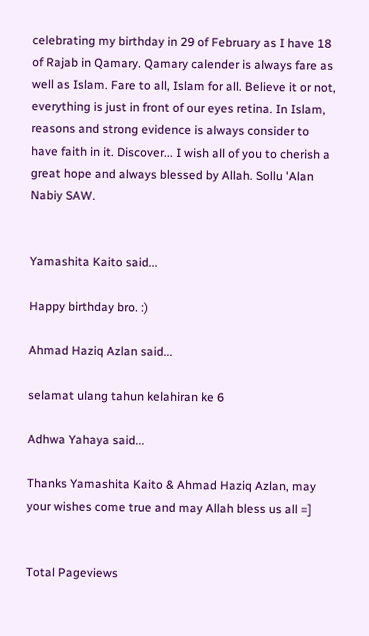celebrating my birthday in 29 of February as I have 18 of Rajab in Qamary. Qamary calender is always fare as well as Islam. Fare to all, Islam for all. Believe it or not, everything is just in front of our eyes retina. In Islam, reasons and strong evidence is always consider to have faith in it. Discover... I wish all of you to cherish a great hope and always blessed by Allah. Sollu 'Alan Nabiy SAW.


Yamashita Kaito said...

Happy birthday bro. :)

Ahmad Haziq Azlan said...

selamat ulang tahun kelahiran ke 6

Adhwa Yahaya said...

Thanks Yamashita Kaito & Ahmad Haziq Azlan, may your wishes come true and may Allah bless us all =]


Total Pageviews